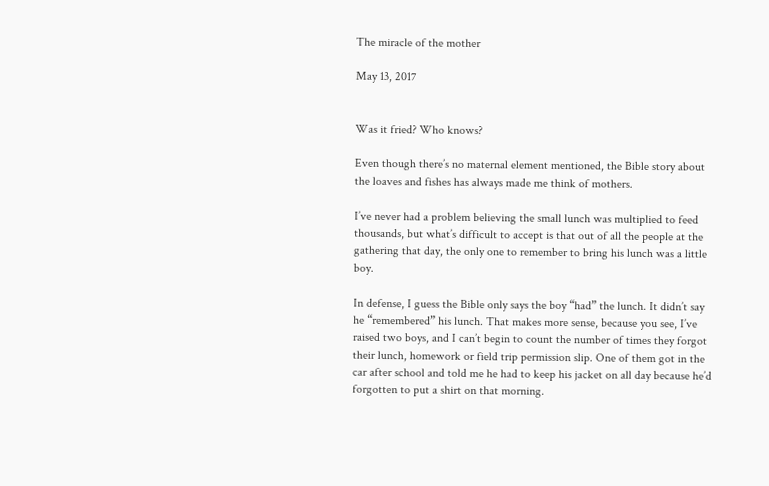The miracle of the mother

May 13, 2017


Was it fried? Who knows?

Even though there’s no maternal element mentioned, the Bible story about the loaves and fishes has always made me think of mothers.

I’ve never had a problem believing the small lunch was multiplied to feed thousands, but what’s difficult to accept is that out of all the people at the gathering that day, the only one to remember to bring his lunch was a little boy.

In defense, I guess the Bible only says the boy “had” the lunch. It didn’t say he “remembered” his lunch. That makes more sense, because you see, I’ve raised two boys, and I can’t begin to count the number of times they forgot their lunch, homework or field trip permission slip. One of them got in the car after school and told me he had to keep his jacket on all day because he’d forgotten to put a shirt on that morning.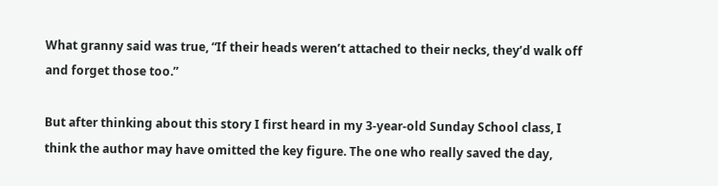What granny said was true, “If their heads weren’t attached to their necks, they’d walk off and forget those too.”

But after thinking about this story I first heard in my 3-year-old Sunday School class, I think the author may have omitted the key figure. The one who really saved the day,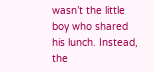wasn’t the little boy who shared his lunch. Instead, the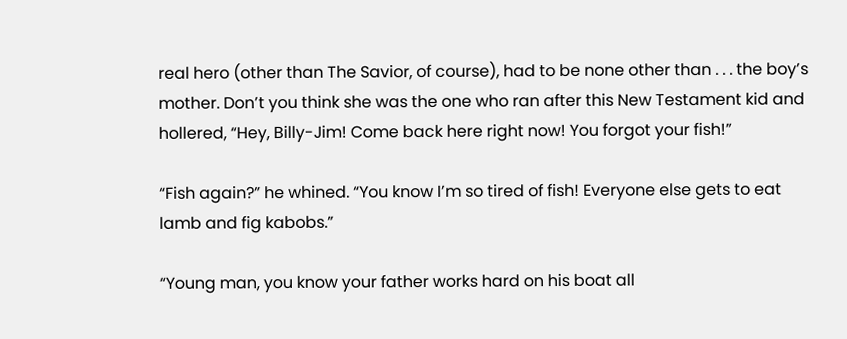real hero (other than The Savior, of course), had to be none other than . . . the boy’s mother. Don’t you think she was the one who ran after this New Testament kid and hollered, “Hey, Billy-Jim! Come back here right now! You forgot your fish!”

“Fish again?” he whined. “You know I’m so tired of fish! Everyone else gets to eat lamb and fig kabobs.”

“Young man, you know your father works hard on his boat all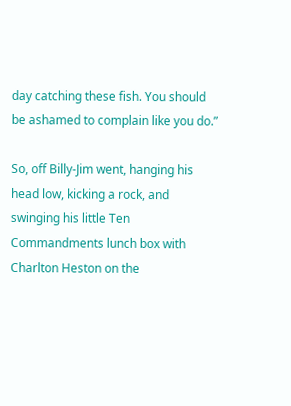day catching these fish. You should be ashamed to complain like you do.”

So, off Billy-Jim went, hanging his head low, kicking a rock, and swinging his little Ten Commandments lunch box with Charlton Heston on the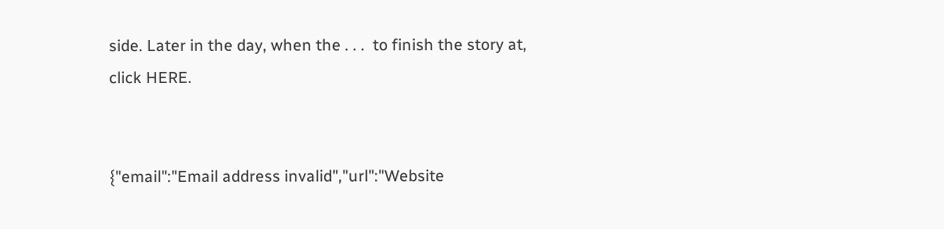side. Later in the day, when the . . .  to finish the story at, click HERE.


{"email":"Email address invalid","url":"Website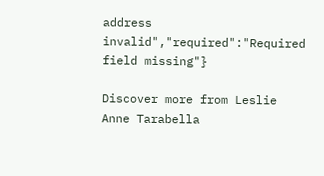address invalid","required":"Required field missing"}

Discover more from Leslie Anne Tarabella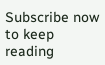Subscribe now to keep reading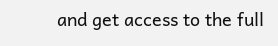and get access to the full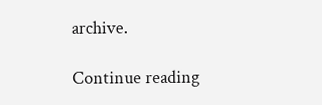archive.

Continue reading